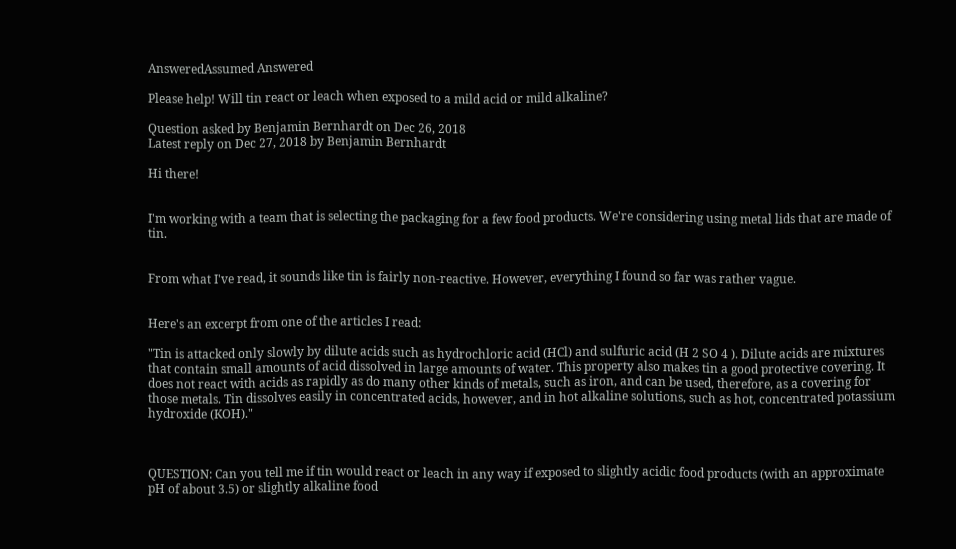AnsweredAssumed Answered

Please help! Will tin react or leach when exposed to a mild acid or mild alkaline?

Question asked by Benjamin Bernhardt on Dec 26, 2018
Latest reply on Dec 27, 2018 by Benjamin Bernhardt

Hi there!


I'm working with a team that is selecting the packaging for a few food products. We're considering using metal lids that are made of tin.


From what I've read, it sounds like tin is fairly non-reactive. However, everything I found so far was rather vague.


Here's an excerpt from one of the articles I read:

"Tin is attacked only slowly by dilute acids such as hydrochloric acid (HCl) and sulfuric acid (H 2 SO 4 ). Dilute acids are mixtures that contain small amounts of acid dissolved in large amounts of water. This property also makes tin a good protective covering. It does not react with acids as rapidly as do many other kinds of metals, such as iron, and can be used, therefore, as a covering for those metals. Tin dissolves easily in concentrated acids, however, and in hot alkaline solutions, such as hot, concentrated potassium hydroxide (KOH)."



QUESTION: Can you tell me if tin would react or leach in any way if exposed to slightly acidic food products (with an approximate pH of about 3.5) or slightly alkaline food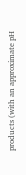products (with an approximate pH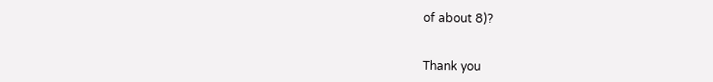of about 8)?


Thank you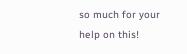so much for your help on this!